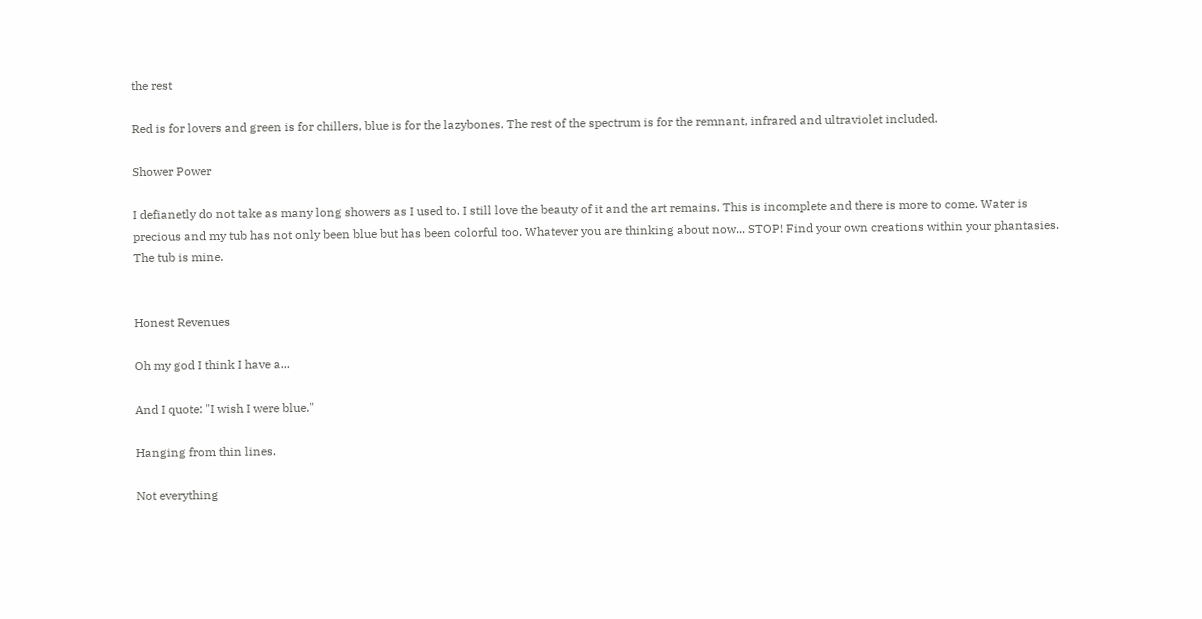the rest

Red is for lovers and green is for chillers, blue is for the lazybones. The rest of the spectrum is for the remnant, infrared and ultraviolet included.

Shower Power

I defianetly do not take as many long showers as I used to. I still love the beauty of it and the art remains. This is incomplete and there is more to come. Water is precious and my tub has not only been blue but has been colorful too. Whatever you are thinking about now... STOP! Find your own creations within your phantasies. The tub is mine.


Honest Revenues

Oh my god I think I have a...

And I quote: "I wish I were blue."

Hanging from thin lines.

Not everything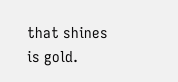that shines is gold.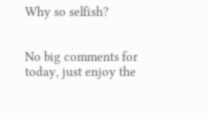Why so selfish?


No big comments for today, just enjoy the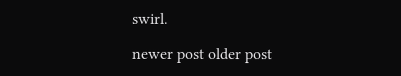swirl.

newer post older post